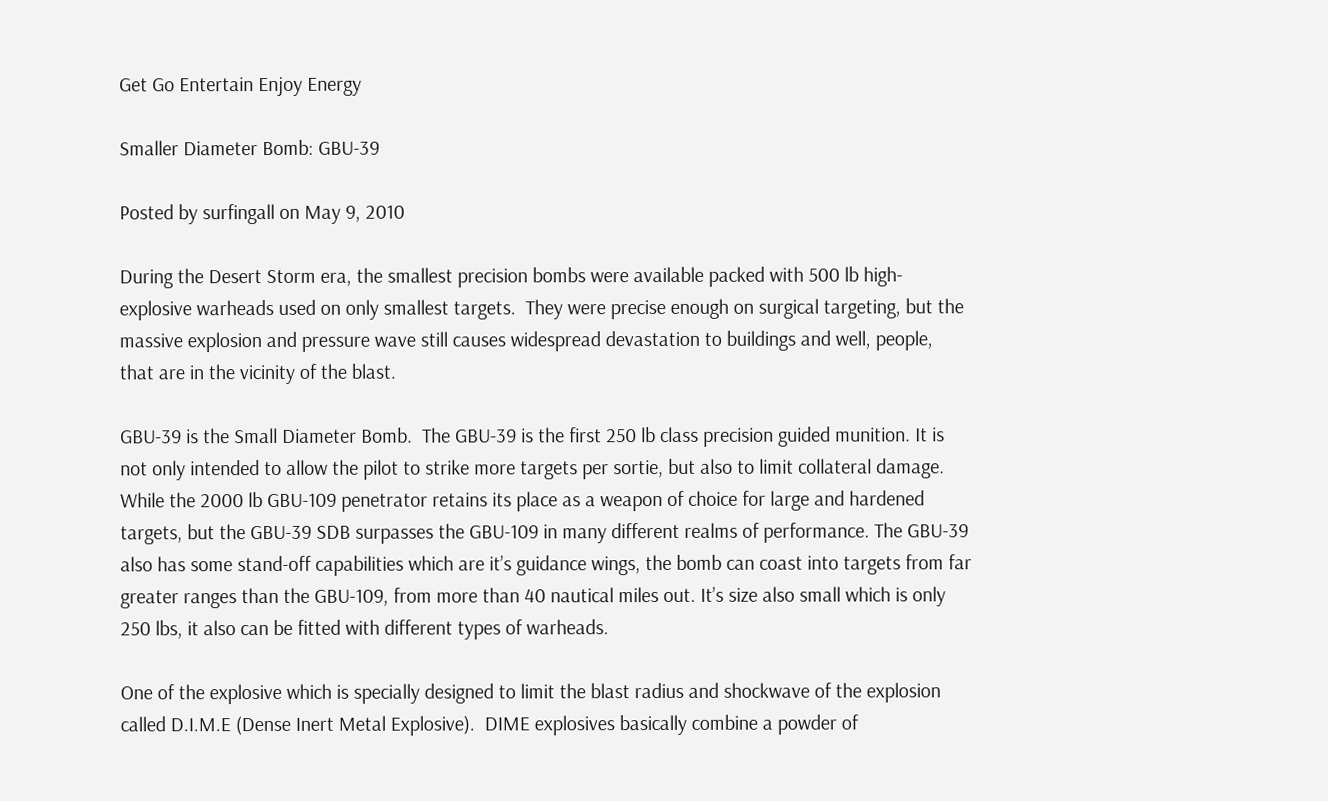Get Go Entertain Enjoy Energy

Smaller Diameter Bomb: GBU-39

Posted by surfingall on May 9, 2010

During the Desert Storm era, the smallest precision bombs were available packed with 500 lb high-explosive warheads used on only smallest targets.  They were precise enough on surgical targeting, but the massive explosion and pressure wave still causes widespread devastation to buildings and well, people, that are in the vicinity of the blast.

GBU-39 is the Small Diameter Bomb.  The GBU-39 is the first 250 lb class precision guided munition. It is not only intended to allow the pilot to strike more targets per sortie, but also to limit collateral damage. While the 2000 lb GBU-109 penetrator retains its place as a weapon of choice for large and hardened targets, but the GBU-39 SDB surpasses the GBU-109 in many different realms of performance. The GBU-39 also has some stand-off capabilities which are it’s guidance wings, the bomb can coast into targets from far greater ranges than the GBU-109, from more than 40 nautical miles out. It’s size also small which is only 250 lbs, it also can be fitted with different types of warheads.

One of the explosive which is specially designed to limit the blast radius and shockwave of the explosion called D.I.M.E (Dense Inert Metal Explosive).  DIME explosives basically combine a powder of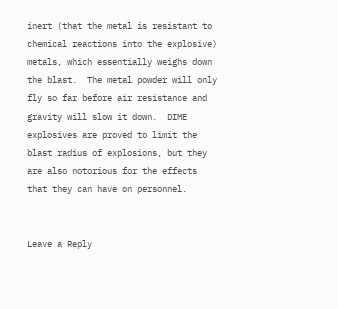inert (that the metal is resistant to chemical reactions into the explosive) metals, which essentially weighs down the blast.  The metal powder will only fly so far before air resistance and gravity will slow it down.  DIME explosives are proved to limit the blast radius of explosions, but they are also notorious for the effects that they can have on personnel.


Leave a Reply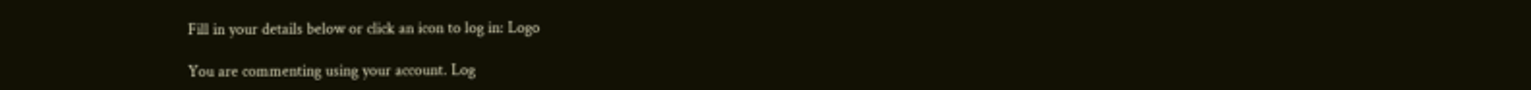Fill in your details below or click an icon to log in: Logo

You are commenting using your account. Log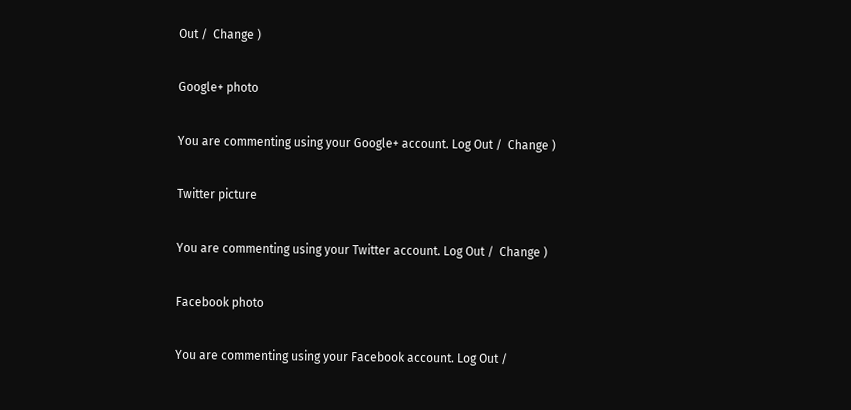Out /  Change )

Google+ photo

You are commenting using your Google+ account. Log Out /  Change )

Twitter picture

You are commenting using your Twitter account. Log Out /  Change )

Facebook photo

You are commenting using your Facebook account. Log Out /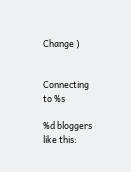Change )


Connecting to %s

%d bloggers like this: